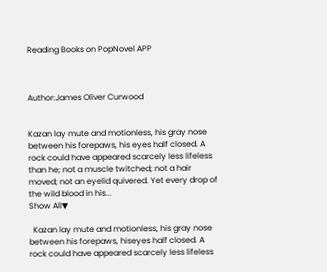Reading Books on PopNovel APP



Author:James Oliver Curwood


Kazan lay mute and motionless, his gray nose between his forepaws, his eyes half closed. A rock could have appeared scarcely less lifeless than he; not a muscle twitched; not a hair moved; not an eyelid quivered. Yet every drop of the wild blood in his...
Show All▼

  Kazan lay mute and motionless, his gray nose between his forepaws, hiseyes half closed. A rock could have appeared scarcely less lifeless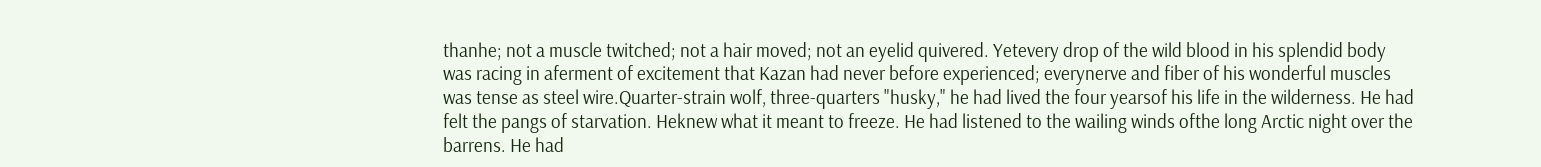thanhe; not a muscle twitched; not a hair moved; not an eyelid quivered. Yetevery drop of the wild blood in his splendid body was racing in aferment of excitement that Kazan had never before experienced; everynerve and fiber of his wonderful muscles was tense as steel wire.Quarter-strain wolf, three-quarters "husky," he had lived the four yearsof his life in the wilderness. He had felt the pangs of starvation. Heknew what it meant to freeze. He had listened to the wailing winds ofthe long Arctic night over the barrens. He had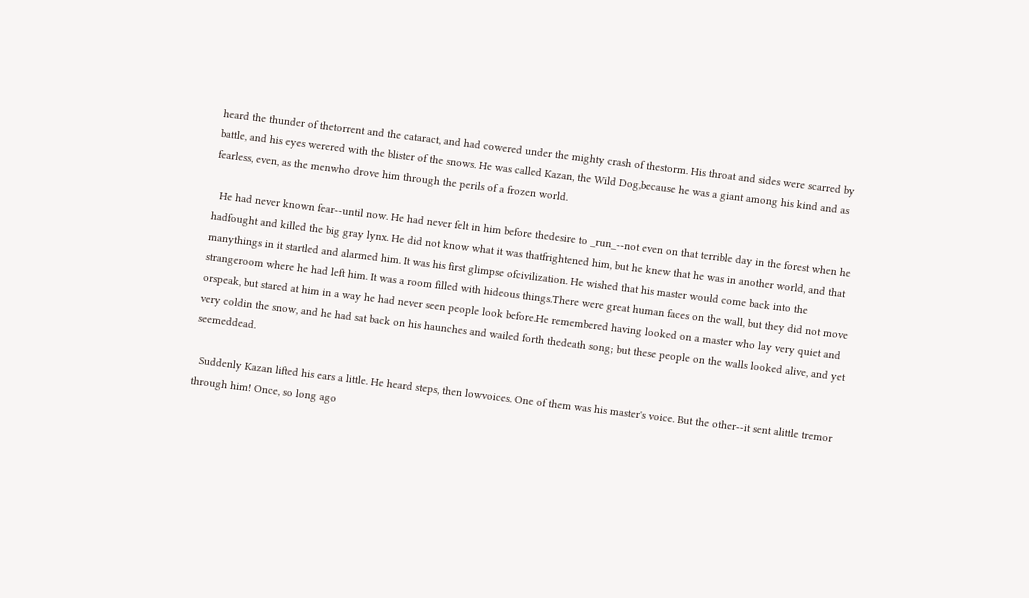heard the thunder of thetorrent and the cataract, and had cowered under the mighty crash of thestorm. His throat and sides were scarred by battle, and his eyes werered with the blister of the snows. He was called Kazan, the Wild Dog,because he was a giant among his kind and as fearless, even, as the menwho drove him through the perils of a frozen world.

  He had never known fear--until now. He had never felt in him before thedesire to _run_--not even on that terrible day in the forest when he hadfought and killed the big gray lynx. He did not know what it was thatfrightened him, but he knew that he was in another world, and that manythings in it startled and alarmed him. It was his first glimpse ofcivilization. He wished that his master would come back into the strangeroom where he had left him. It was a room filled with hideous things.There were great human faces on the wall, but they did not move orspeak, but stared at him in a way he had never seen people look before.He remembered having looked on a master who lay very quiet and very coldin the snow, and he had sat back on his haunches and wailed forth thedeath song; but these people on the walls looked alive, and yet seemeddead.

  Suddenly Kazan lifted his ears a little. He heard steps, then lowvoices. One of them was his master's voice. But the other--it sent alittle tremor through him! Once, so long ago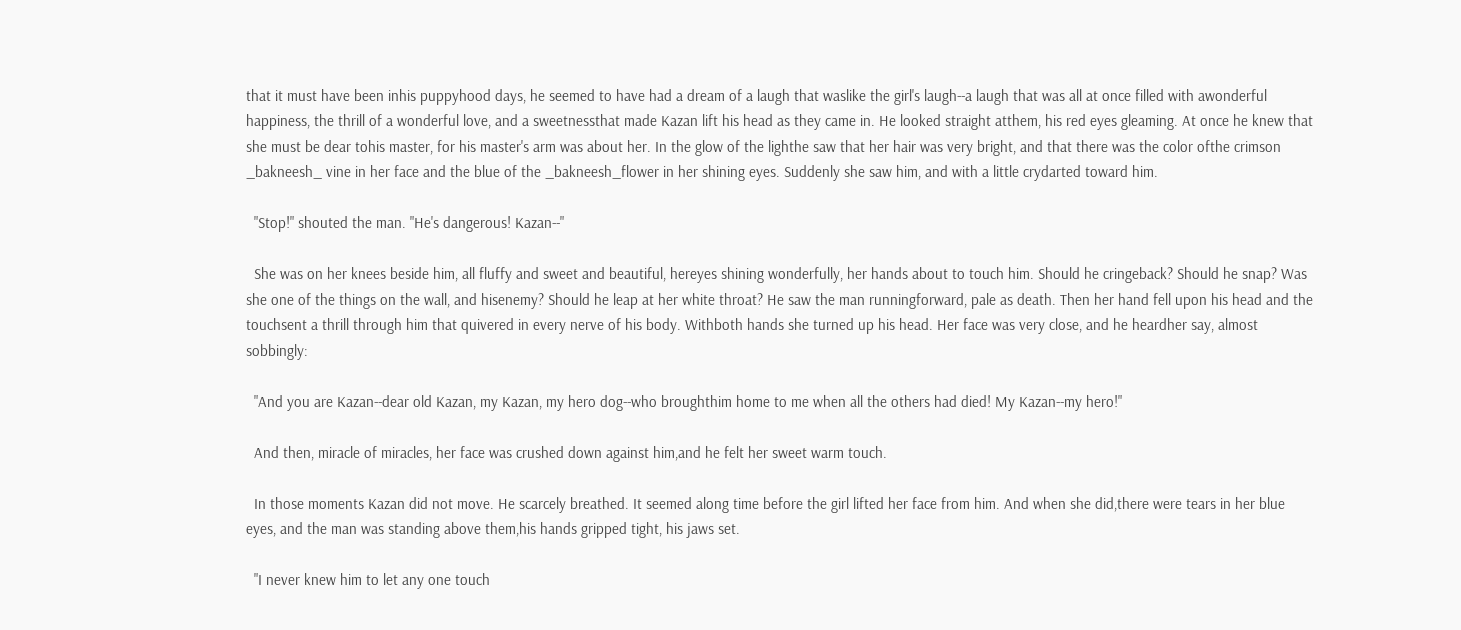that it must have been inhis puppyhood days, he seemed to have had a dream of a laugh that waslike the girl's laugh--a laugh that was all at once filled with awonderful happiness, the thrill of a wonderful love, and a sweetnessthat made Kazan lift his head as they came in. He looked straight atthem, his red eyes gleaming. At once he knew that she must be dear tohis master, for his master's arm was about her. In the glow of the lighthe saw that her hair was very bright, and that there was the color ofthe crimson _bakneesh_ vine in her face and the blue of the _bakneesh_flower in her shining eyes. Suddenly she saw him, and with a little crydarted toward him.

  "Stop!" shouted the man. "He's dangerous! Kazan--"

  She was on her knees beside him, all fluffy and sweet and beautiful, hereyes shining wonderfully, her hands about to touch him. Should he cringeback? Should he snap? Was she one of the things on the wall, and hisenemy? Should he leap at her white throat? He saw the man runningforward, pale as death. Then her hand fell upon his head and the touchsent a thrill through him that quivered in every nerve of his body. Withboth hands she turned up his head. Her face was very close, and he heardher say, almost sobbingly:

  "And you are Kazan--dear old Kazan, my Kazan, my hero dog--who broughthim home to me when all the others had died! My Kazan--my hero!"

  And then, miracle of miracles, her face was crushed down against him,and he felt her sweet warm touch.

  In those moments Kazan did not move. He scarcely breathed. It seemed along time before the girl lifted her face from him. And when she did,there were tears in her blue eyes, and the man was standing above them,his hands gripped tight, his jaws set.

  "I never knew him to let any one touch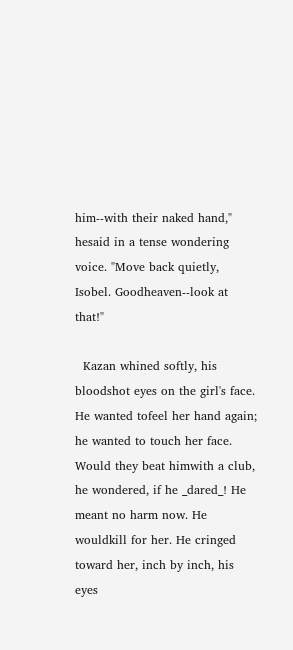him--with their naked hand," hesaid in a tense wondering voice. "Move back quietly, Isobel. Goodheaven--look at that!"

  Kazan whined softly, his bloodshot eyes on the girl's face. He wanted tofeel her hand again; he wanted to touch her face. Would they beat himwith a club, he wondered, if he _dared_! He meant no harm now. He wouldkill for her. He cringed toward her, inch by inch, his eyes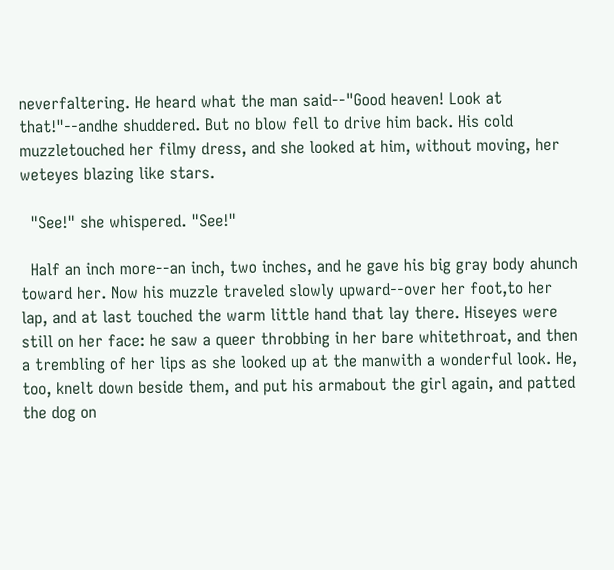neverfaltering. He heard what the man said--"Good heaven! Look at that!"--andhe shuddered. But no blow fell to drive him back. His cold muzzletouched her filmy dress, and she looked at him, without moving, her weteyes blazing like stars.

  "See!" she whispered. "See!"

  Half an inch more--an inch, two inches, and he gave his big gray body ahunch toward her. Now his muzzle traveled slowly upward--over her foot,to her lap, and at last touched the warm little hand that lay there. Hiseyes were still on her face: he saw a queer throbbing in her bare whitethroat, and then a trembling of her lips as she looked up at the manwith a wonderful look. He, too, knelt down beside them, and put his armabout the girl again, and patted the dog on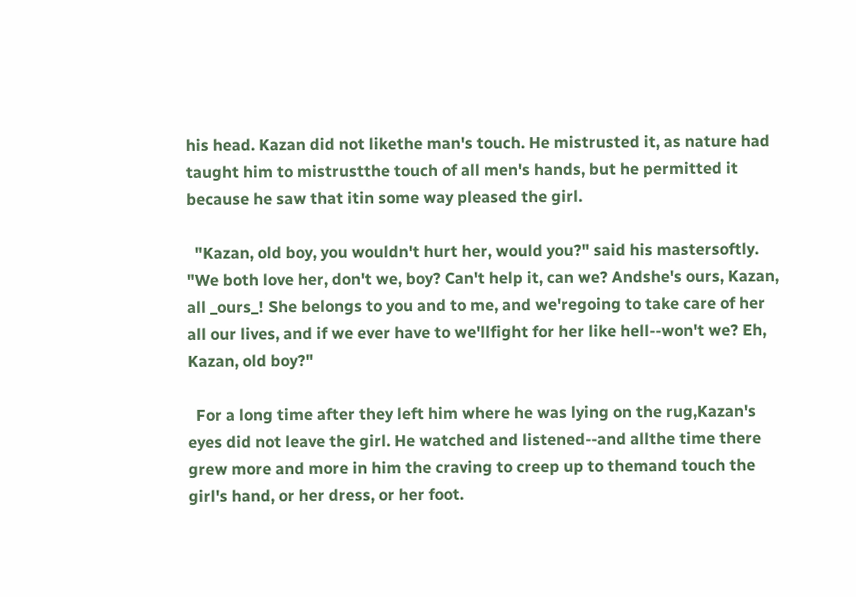his head. Kazan did not likethe man's touch. He mistrusted it, as nature had taught him to mistrustthe touch of all men's hands, but he permitted it because he saw that itin some way pleased the girl.

  "Kazan, old boy, you wouldn't hurt her, would you?" said his mastersoftly. "We both love her, don't we, boy? Can't help it, can we? Andshe's ours, Kazan, all _ours_! She belongs to you and to me, and we'regoing to take care of her all our lives, and if we ever have to we'llfight for her like hell--won't we? Eh, Kazan, old boy?"

  For a long time after they left him where he was lying on the rug,Kazan's eyes did not leave the girl. He watched and listened--and allthe time there grew more and more in him the craving to creep up to themand touch the girl's hand, or her dress, or her foot.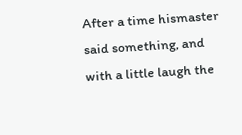After a time hismaster said something, and with a little laugh the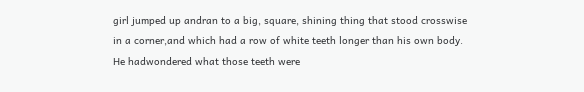girl jumped up andran to a big, square, shining thing that stood crosswise in a corner,and which had a row of white teeth longer than his own body. He hadwondered what those teeth were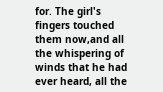for. The girl's fingers touched them now,and all the whispering of winds that he had ever heard, all the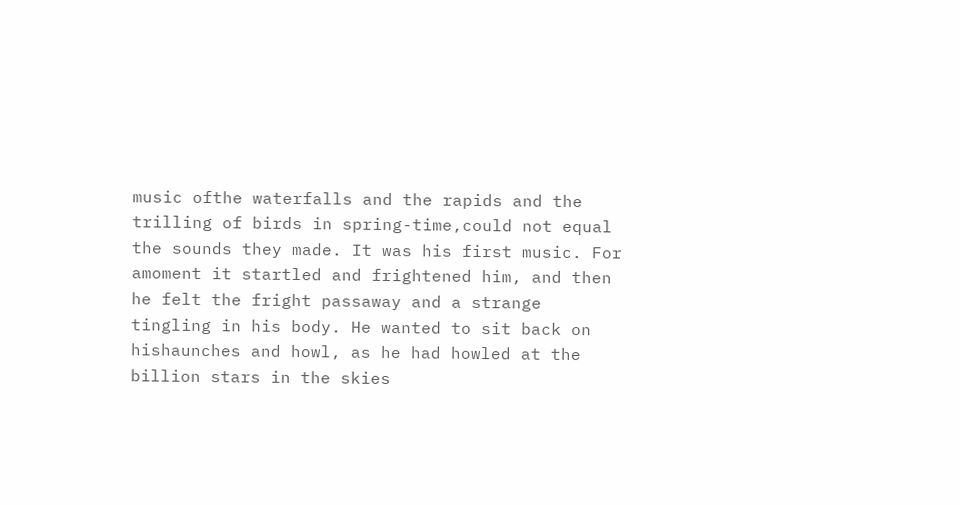music ofthe waterfalls and the rapids and the trilling of birds in spring-time,could not equal the sounds they made. It was his first music. For amoment it startled and frightened him, and then he felt the fright passaway and a strange tingling in his body. He wanted to sit back on hishaunches and howl, as he had howled at the billion stars in the skies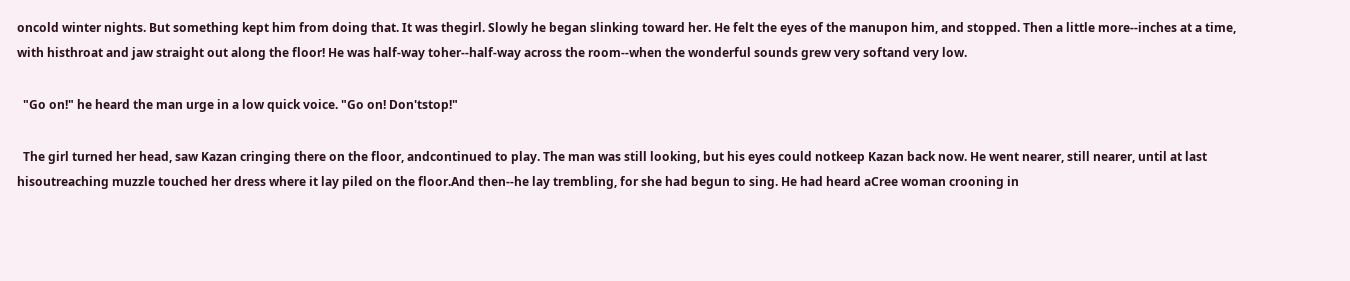oncold winter nights. But something kept him from doing that. It was thegirl. Slowly he began slinking toward her. He felt the eyes of the manupon him, and stopped. Then a little more--inches at a time, with histhroat and jaw straight out along the floor! He was half-way toher--half-way across the room--when the wonderful sounds grew very softand very low.

  "Go on!" he heard the man urge in a low quick voice. "Go on! Don'tstop!"

  The girl turned her head, saw Kazan cringing there on the floor, andcontinued to play. The man was still looking, but his eyes could notkeep Kazan back now. He went nearer, still nearer, until at last hisoutreaching muzzle touched her dress where it lay piled on the floor.And then--he lay trembling, for she had begun to sing. He had heard aCree woman crooning in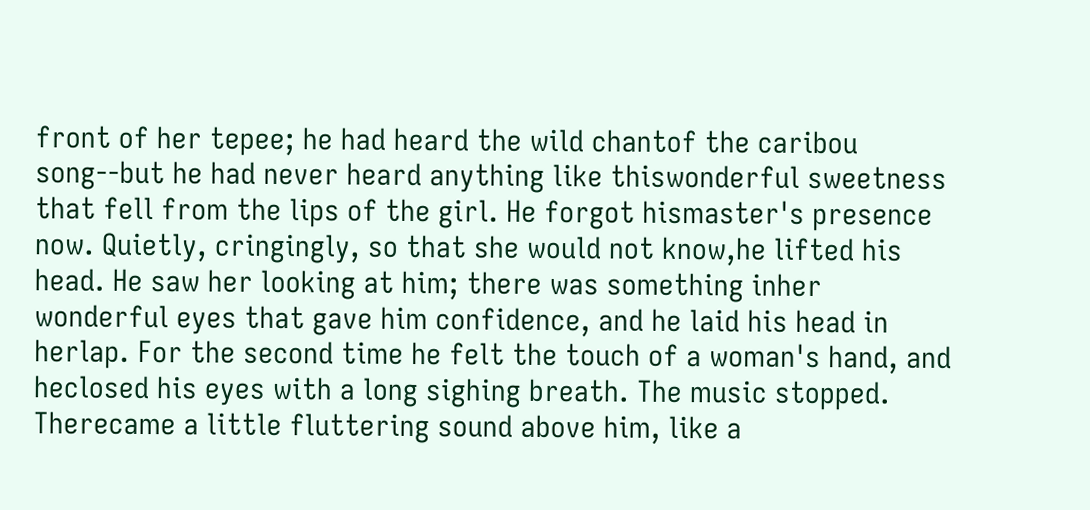front of her tepee; he had heard the wild chantof the caribou song--but he had never heard anything like thiswonderful sweetness that fell from the lips of the girl. He forgot hismaster's presence now. Quietly, cringingly, so that she would not know,he lifted his head. He saw her looking at him; there was something inher wonderful eyes that gave him confidence, and he laid his head in herlap. For the second time he felt the touch of a woman's hand, and heclosed his eyes with a long sighing breath. The music stopped. Therecame a little fluttering sound above him, like a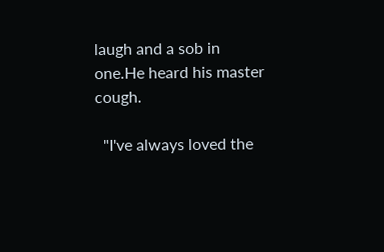laugh and a sob in one.He heard his master cough.

  "I've always loved the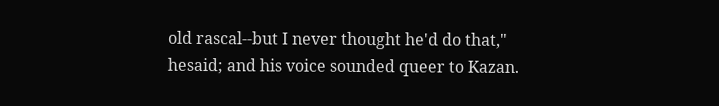old rascal--but I never thought he'd do that," hesaid; and his voice sounded queer to Kazan.